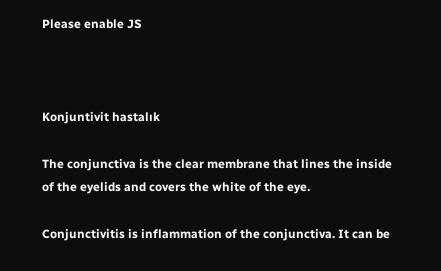Please enable JS



Konjuntivit hastalık

The conjunctiva is the clear membrane that lines the inside of the eyelids and covers the white of the eye.

Conjunctivitis is inflammation of the conjunctiva. It can be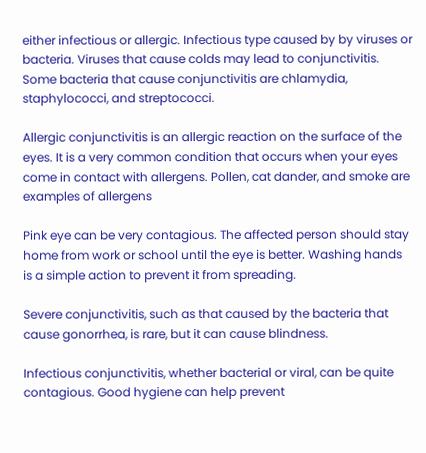either infectious or allergic. Infectious type caused by by viruses or bacteria. Viruses that cause colds may lead to conjunctivitis. Some bacteria that cause conjunctivitis are chlamydia, staphylococci, and streptococci.

Allergic conjunctivitis is an allergic reaction on the surface of the eyes. It is a very common condition that occurs when your eyes come in contact with allergens. Pollen, cat dander, and smoke are examples of allergens

Pink eye can be very contagious. The affected person should stay home from work or school until the eye is better. Washing hands is a simple action to prevent it from spreading.

Severe conjunctivitis, such as that caused by the bacteria that cause gonorrhea, is rare, but it can cause blindness.

Infectious conjunctivitis, whether bacterial or viral, can be quite contagious. Good hygiene can help prevent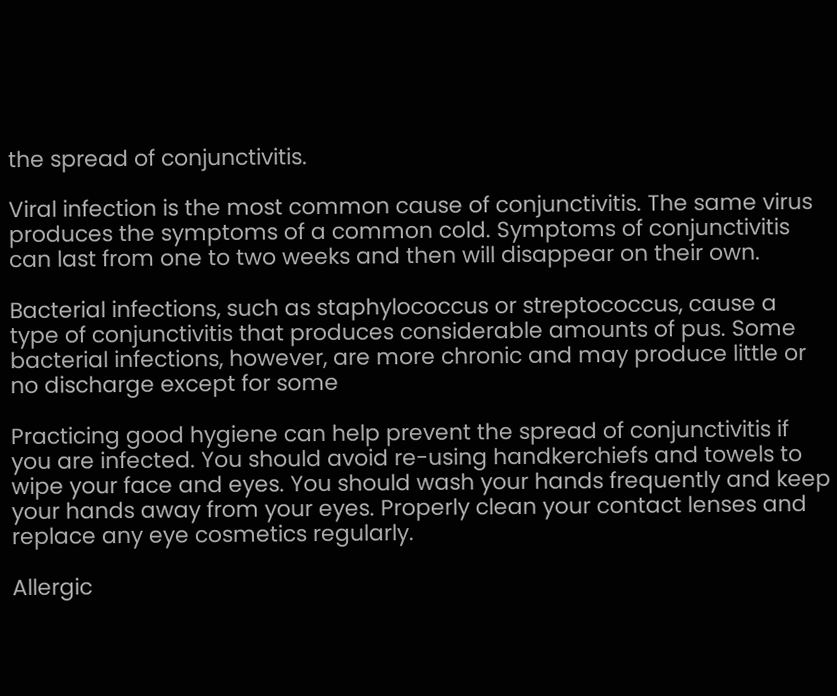the spread of conjunctivitis.

Viral infection is the most common cause of conjunctivitis. The same virus produces the symptoms of a common cold. Symptoms of conjunctivitis can last from one to two weeks and then will disappear on their own.

Bacterial infections, such as staphylococcus or streptococcus, cause a type of conjunctivitis that produces considerable amounts of pus. Some bacterial infections, however, are more chronic and may produce little or no discharge except for some

Practicing good hygiene can help prevent the spread of conjunctivitis if you are infected. You should avoid re-using handkerchiefs and towels to wipe your face and eyes. You should wash your hands frequently and keep your hands away from your eyes. Properly clean your contact lenses and replace any eye cosmetics regularly.

Allergic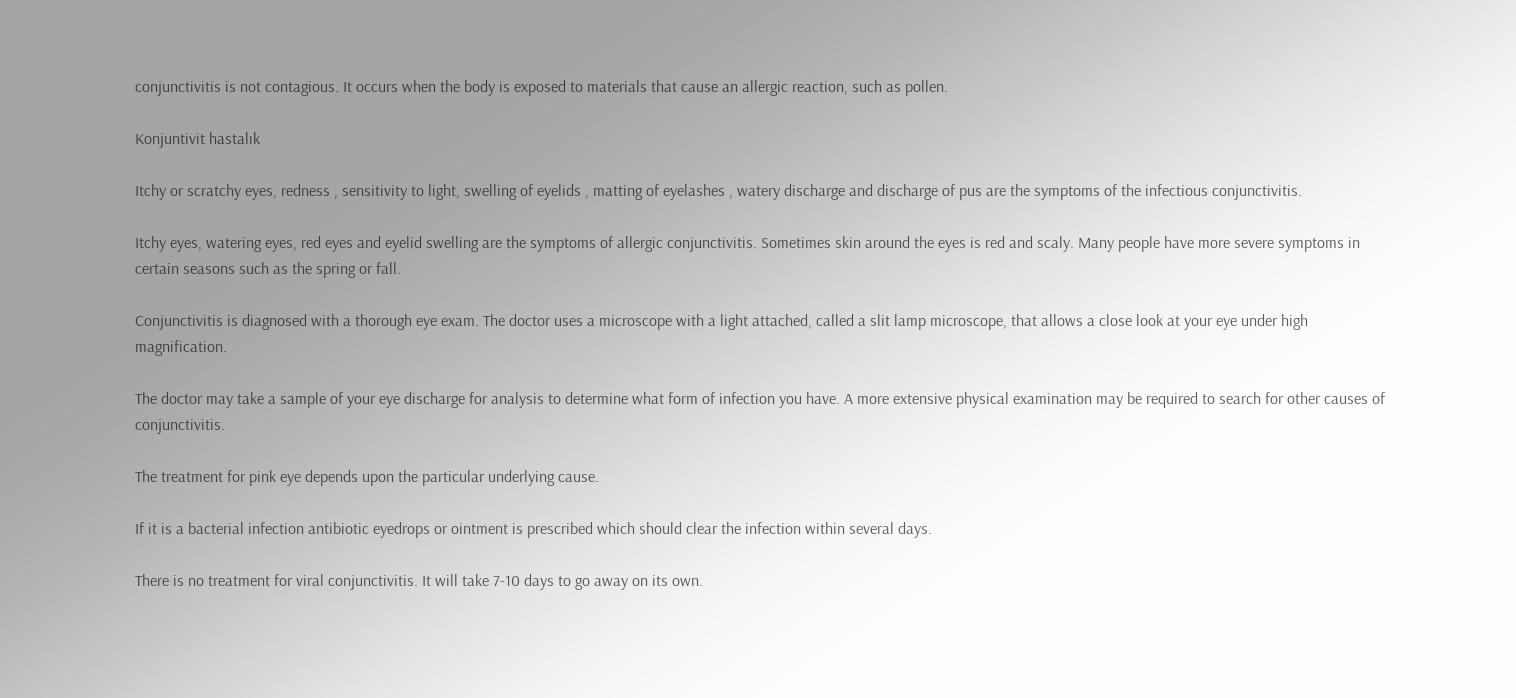conjunctivitis is not contagious. It occurs when the body is exposed to materials that cause an allergic reaction, such as pollen.

Konjuntivit hastalık

Itchy or scratchy eyes, redness , sensitivity to light, swelling of eyelids , matting of eyelashes , watery discharge and discharge of pus are the symptoms of the infectious conjunctivitis.

Itchy eyes, watering eyes, red eyes and eyelid swelling are the symptoms of allergic conjunctivitis. Sometimes skin around the eyes is red and scaly. Many people have more severe symptoms in certain seasons such as the spring or fall.

Conjunctivitis is diagnosed with a thorough eye exam. The doctor uses a microscope with a light attached, called a slit lamp microscope, that allows a close look at your eye under high magnification.

The doctor may take a sample of your eye discharge for analysis to determine what form of infection you have. A more extensive physical examination may be required to search for other causes of conjunctivitis.

The treatment for pink eye depends upon the particular underlying cause.

If it is a bacterial infection antibiotic eyedrops or ointment is prescribed which should clear the infection within several days.

There is no treatment for viral conjunctivitis. It will take 7-10 days to go away on its own.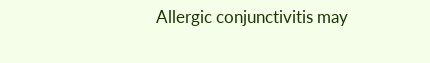Allergic conjunctivitis may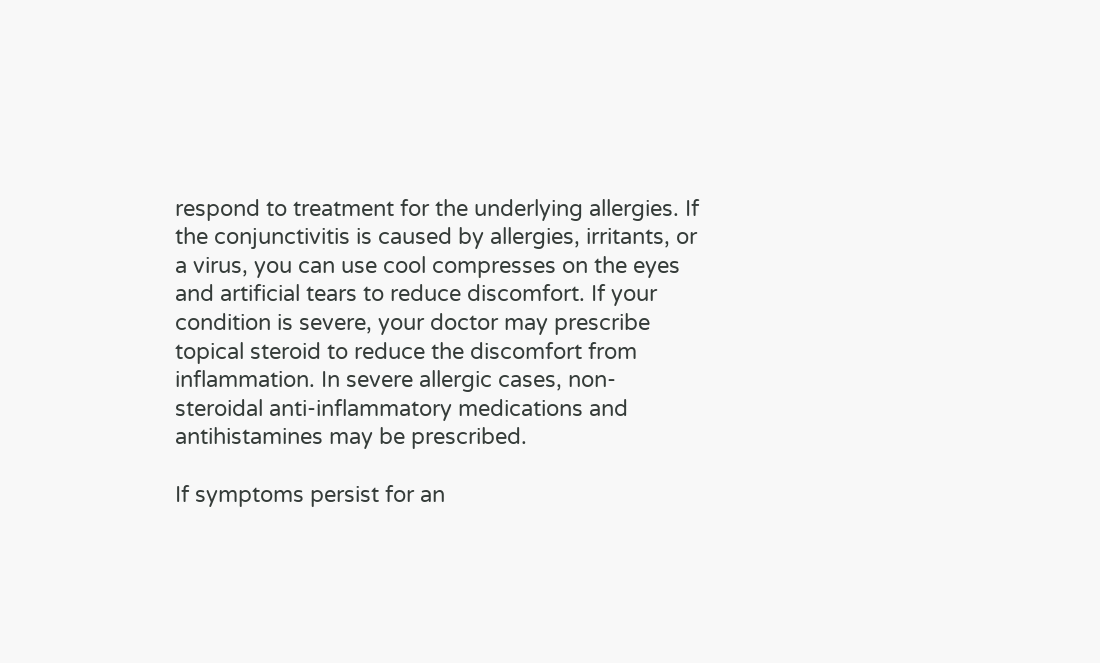respond to treatment for the underlying allergies. If the conjunctivitis is caused by allergies, irritants, or a virus, you can use cool compresses on the eyes and artificial tears to reduce discomfort. If your condition is severe, your doctor may prescribe topical steroid to reduce the discomfort from inflammation. In severe allergic cases, non-steroidal anti-inflammatory medications and antihistamines may be prescribed.

If symptoms persist for an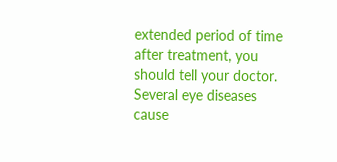extended period of time after treatment, you should tell your doctor. Several eye diseases cause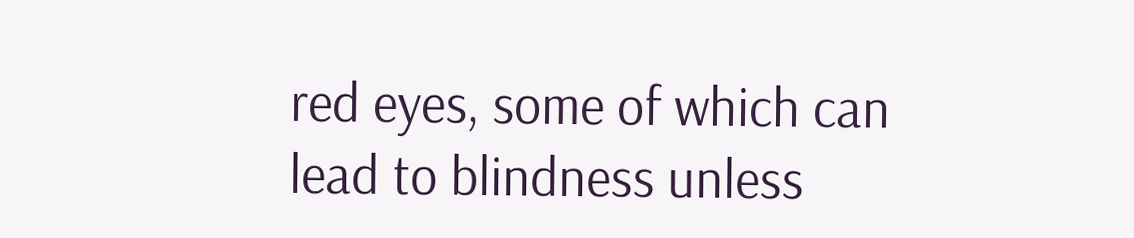red eyes, some of which can lead to blindness unless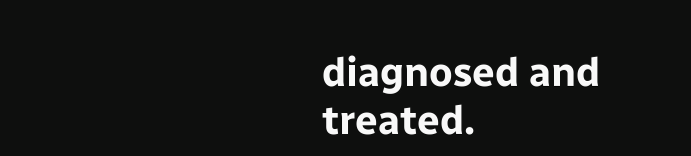diagnosed and treated.